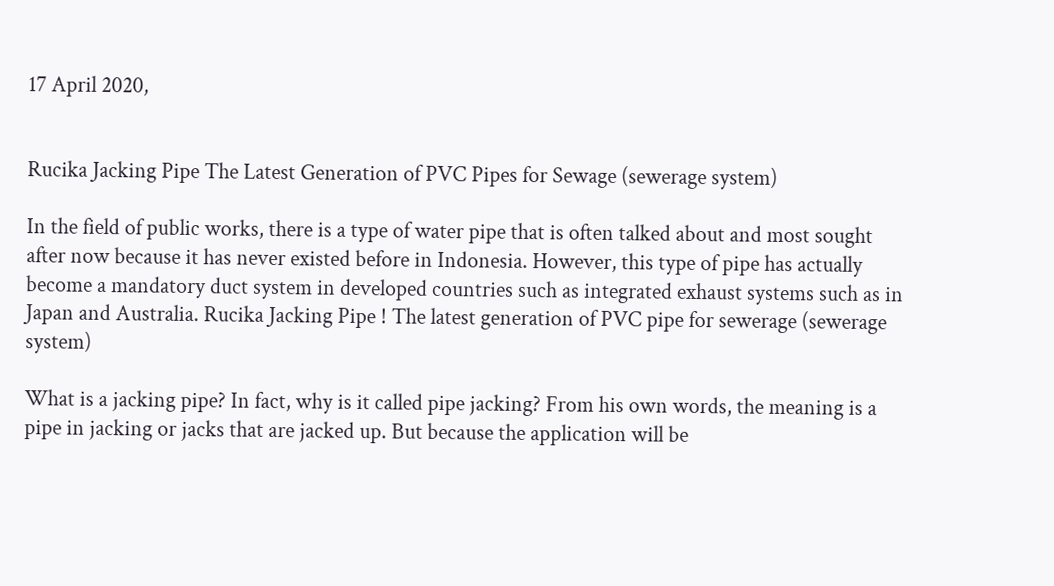17 April 2020,


Rucika Jacking Pipe The Latest Generation of PVC Pipes for Sewage (sewerage system)

In the field of public works, there is a type of water pipe that is often talked about and most sought after now because it has never existed before in Indonesia. However, this type of pipe has actually become a mandatory duct system in developed countries such as integrated exhaust systems such as in Japan and Australia. Rucika Jacking Pipe ! The latest generation of PVC pipe for sewerage (sewerage system)

What is a jacking pipe? In fact, why is it called pipe jacking? From his own words, the meaning is a pipe in jacking or jacks that are jacked up. But because the application will be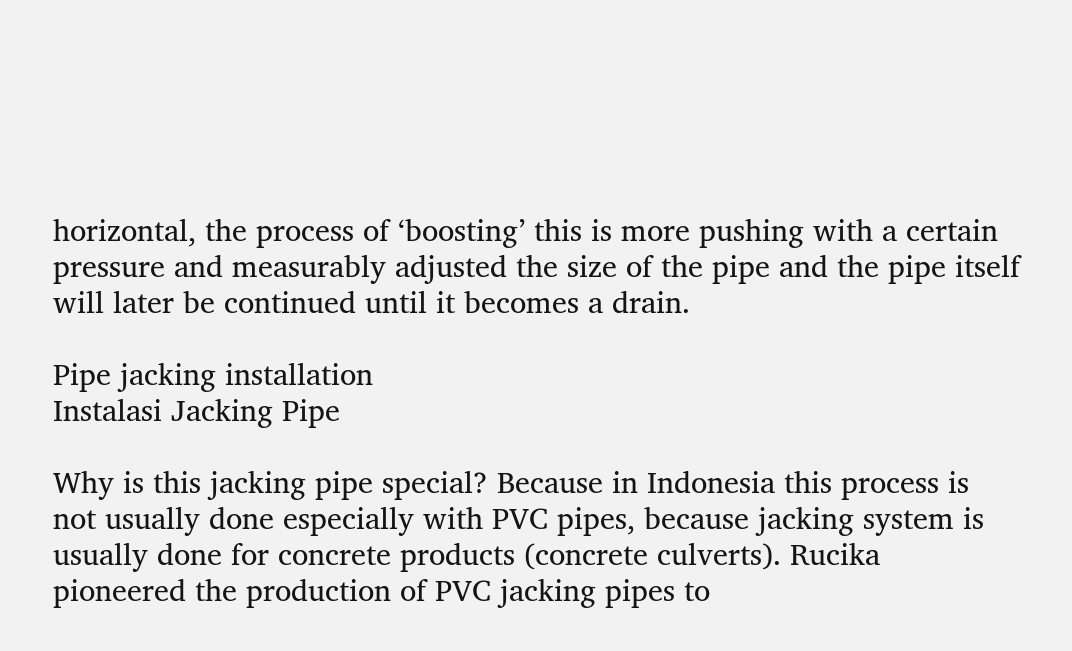horizontal, the process of ‘boosting’ this is more pushing with a certain pressure and measurably adjusted the size of the pipe and the pipe itself will later be continued until it becomes a drain.

Pipe jacking installation
Instalasi Jacking Pipe

Why is this jacking pipe special? Because in Indonesia this process is not usually done especially with PVC pipes, because jacking system is usually done for concrete products (concrete culverts). Rucika pioneered the production of PVC jacking pipes to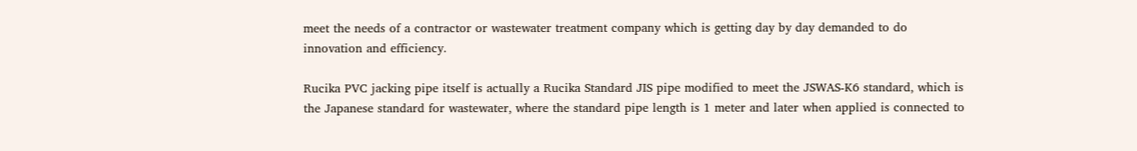meet the needs of a contractor or wastewater treatment company which is getting day by day demanded to do innovation and efficiency.

Rucika PVC jacking pipe itself is actually a Rucika Standard JIS pipe modified to meet the JSWAS-K6 standard, which is the Japanese standard for wastewater, where the standard pipe length is 1 meter and later when applied is connected to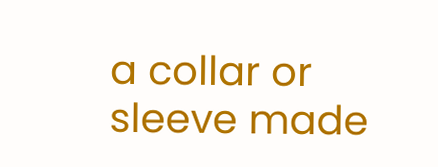a collar or sleeve made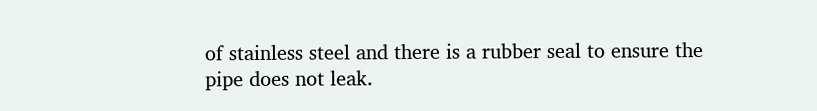of stainless steel and there is a rubber seal to ensure the pipe does not leak.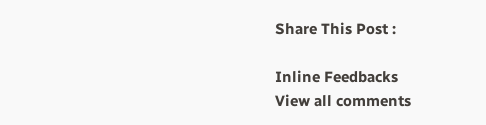Share This Post :

Inline Feedbacks
View all comments